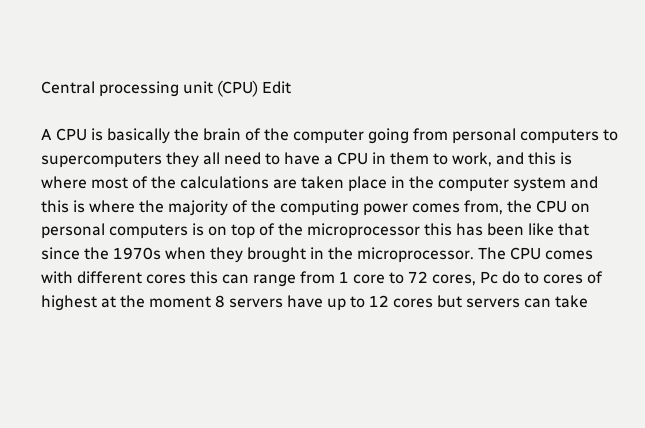Central processing unit (CPU) Edit

A CPU is basically the brain of the computer going from personal computers to supercomputers they all need to have a CPU in them to work, and this is where most of the calculations are taken place in the computer system and this is where the majority of the computing power comes from, the CPU on personal computers is on top of the microprocessor this has been like that since the 1970s when they brought in the microprocessor. The CPU comes with different cores this can range from 1 core to 72 cores, Pc do to cores of highest at the moment 8 servers have up to 12 cores but servers can take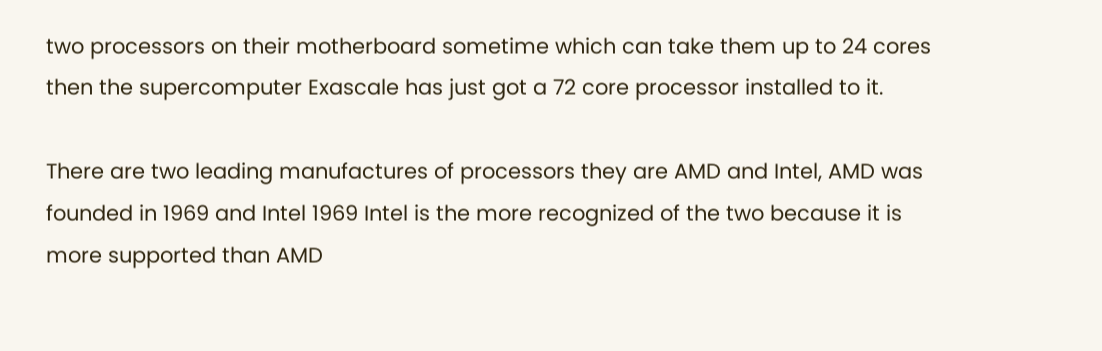two processors on their motherboard sometime which can take them up to 24 cores then the supercomputer Exascale has just got a 72 core processor installed to it.

There are two leading manufactures of processors they are AMD and Intel, AMD was founded in 1969 and Intel 1969 Intel is the more recognized of the two because it is more supported than AMD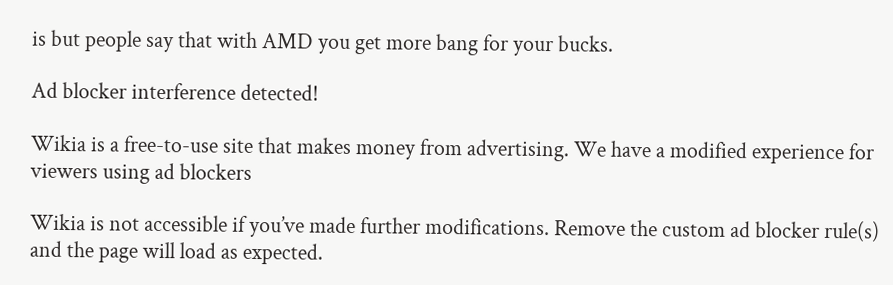is but people say that with AMD you get more bang for your bucks.

Ad blocker interference detected!

Wikia is a free-to-use site that makes money from advertising. We have a modified experience for viewers using ad blockers

Wikia is not accessible if you’ve made further modifications. Remove the custom ad blocker rule(s) and the page will load as expected.